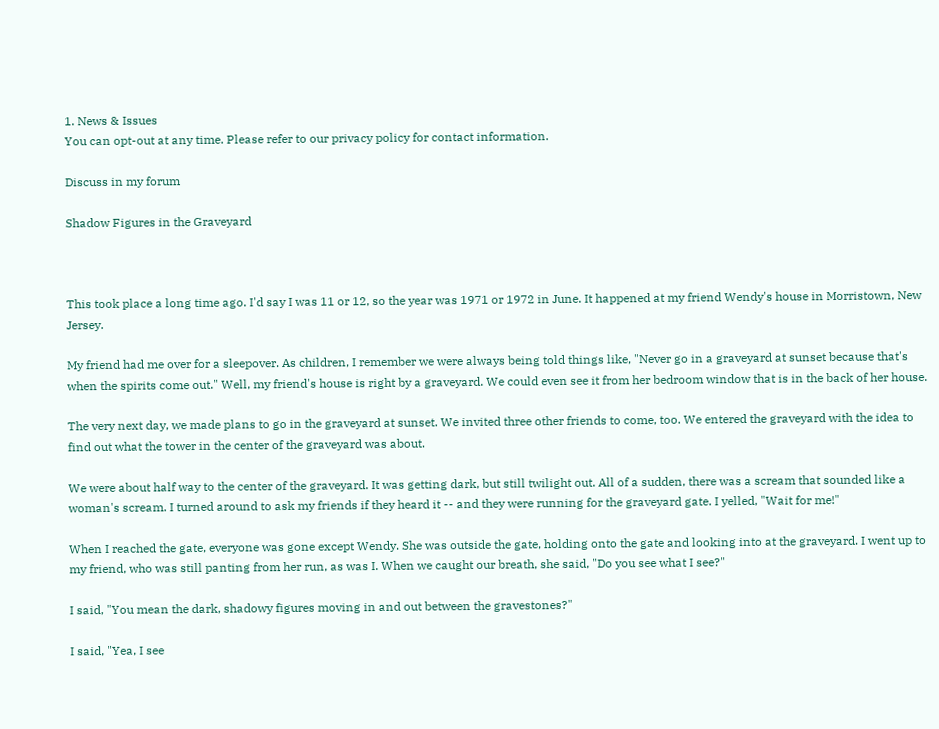1. News & Issues
You can opt-out at any time. Please refer to our privacy policy for contact information.

Discuss in my forum

Shadow Figures in the Graveyard



This took place a long time ago. I'd say I was 11 or 12, so the year was 1971 or 1972 in June. It happened at my friend Wendy's house in Morristown, New Jersey.

My friend had me over for a sleepover. As children, I remember we were always being told things like, "Never go in a graveyard at sunset because that's when the spirits come out." Well, my friend's house is right by a graveyard. We could even see it from her bedroom window that is in the back of her house.

The very next day, we made plans to go in the graveyard at sunset. We invited three other friends to come, too. We entered the graveyard with the idea to find out what the tower in the center of the graveyard was about.

We were about half way to the center of the graveyard. It was getting dark, but still twilight out. All of a sudden, there was a scream that sounded like a woman's scream. I turned around to ask my friends if they heard it -- and they were running for the graveyard gate. I yelled, "Wait for me!"

When I reached the gate, everyone was gone except Wendy. She was outside the gate, holding onto the gate and looking into at the graveyard. I went up to my friend, who was still panting from her run, as was I. When we caught our breath, she said, "Do you see what I see?"

I said, "You mean the dark, shadowy figures moving in and out between the gravestones?"

I said, "Yea, I see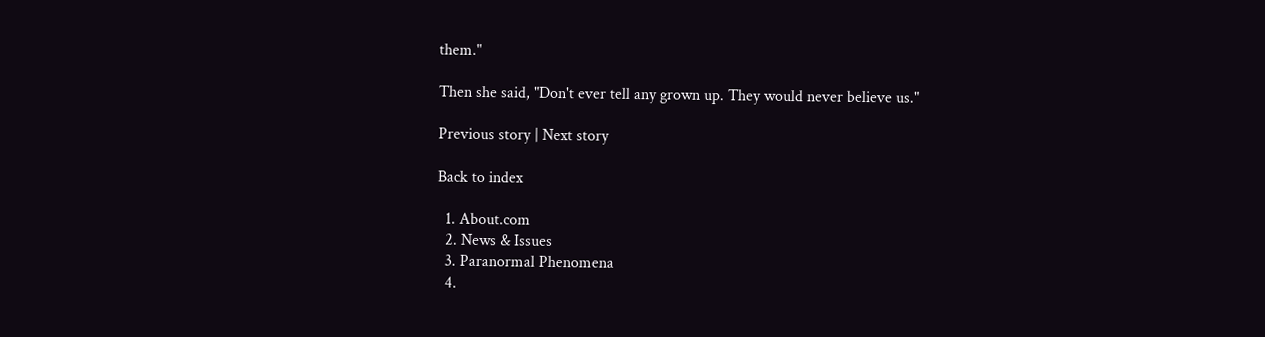them."

Then she said, "Don't ever tell any grown up. They would never believe us."

Previous story | Next story

Back to index

  1. About.com
  2. News & Issues
  3. Paranormal Phenomena
  4.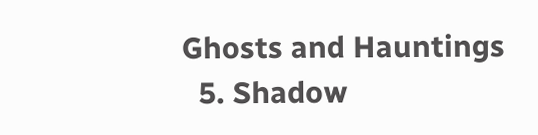Ghosts and Hauntings
  5. Shadow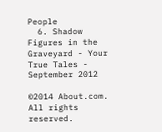People
  6. Shadow Figures in the Graveyard - Your True Tales - September 2012

©2014 About.com. All rights reserved.